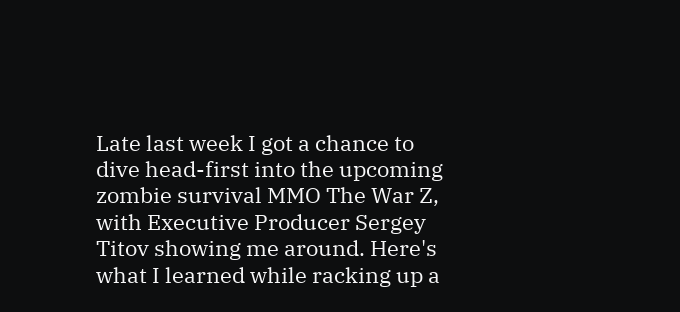Late last week I got a chance to dive head-first into the upcoming zombie survival MMO The War Z, with Executive Producer Sergey Titov showing me around. Here's what I learned while racking up a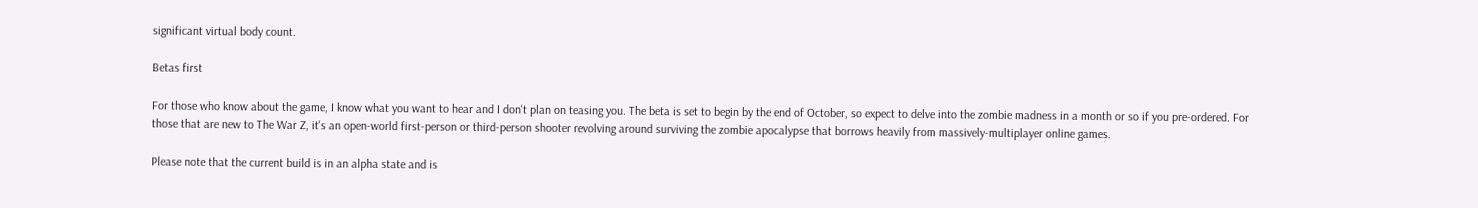significant virtual body count.

Betas first

For those who know about the game, I know what you want to hear and I don't plan on teasing you. The beta is set to begin by the end of October, so expect to delve into the zombie madness in a month or so if you pre-ordered. For those that are new to The War Z, it's an open-world first-person or third-person shooter revolving around surviving the zombie apocalypse that borrows heavily from massively-multiplayer online games.

Please note that the current build is in an alpha state and is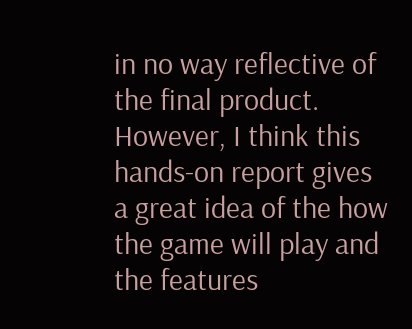in no way reflective of the final product. However, I think this hands-on report gives a great idea of the how the game will play and the features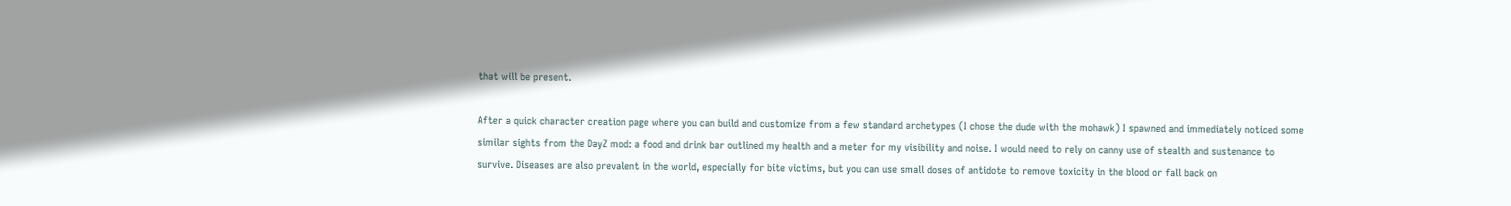that will be present.

After a quick character creation page where you can build and customize from a few standard archetypes (I chose the dude with the mohawk) I spawned and immediately noticed some similar sights from the DayZ mod: a food and drink bar outlined my health and a meter for my visibility and noise. I would need to rely on canny use of stealth and sustenance to survive. Diseases are also prevalent in the world, especially for bite victims, but you can use small doses of antidote to remove toxicity in the blood or fall back on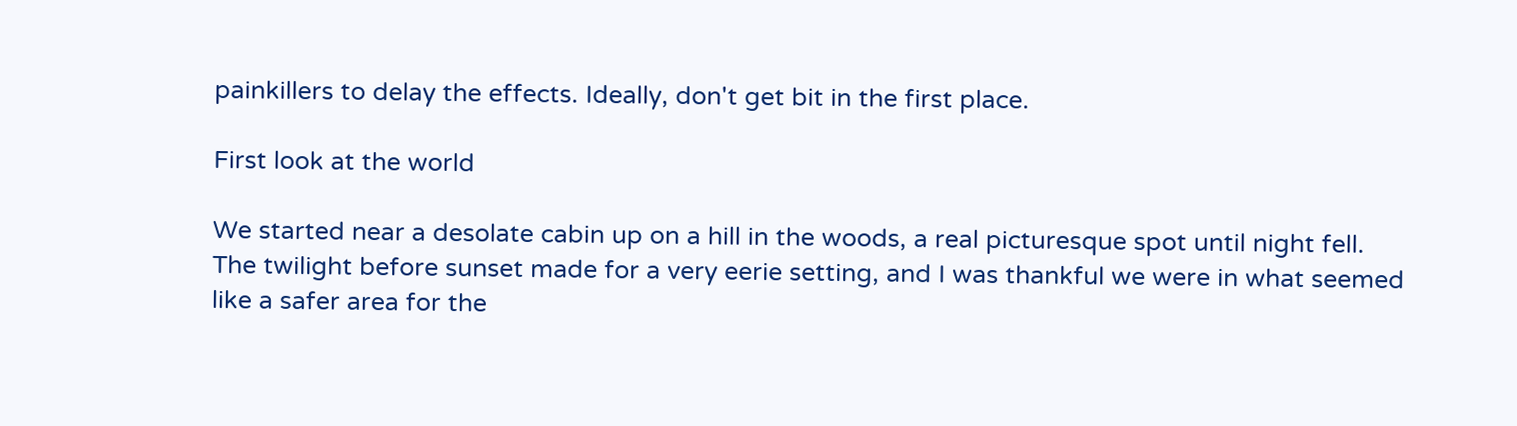painkillers to delay the effects. Ideally, don't get bit in the first place.

First look at the world

We started near a desolate cabin up on a hill in the woods, a real picturesque spot until night fell. The twilight before sunset made for a very eerie setting, and I was thankful we were in what seemed like a safer area for the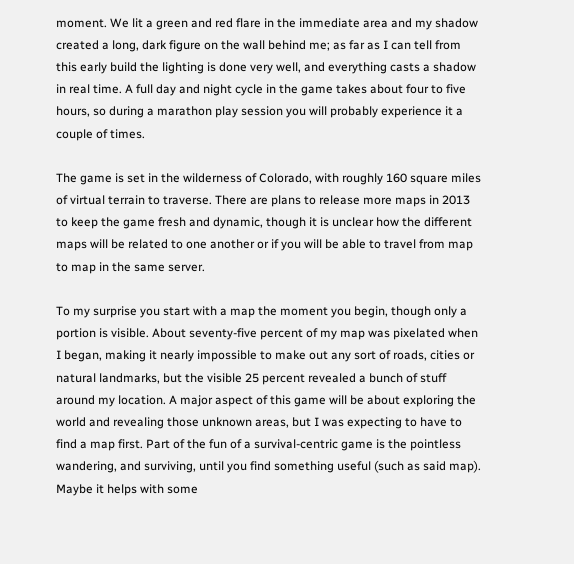moment. We lit a green and red flare in the immediate area and my shadow created a long, dark figure on the wall behind me; as far as I can tell from this early build the lighting is done very well, and everything casts a shadow in real time. A full day and night cycle in the game takes about four to five hours, so during a marathon play session you will probably experience it a couple of times.

The game is set in the wilderness of Colorado, with roughly 160 square miles of virtual terrain to traverse. There are plans to release more maps in 2013 to keep the game fresh and dynamic, though it is unclear how the different maps will be related to one another or if you will be able to travel from map to map in the same server.

To my surprise you start with a map the moment you begin, though only a portion is visible. About seventy-five percent of my map was pixelated when I began, making it nearly impossible to make out any sort of roads, cities or natural landmarks, but the visible 25 percent revealed a bunch of stuff around my location. A major aspect of this game will be about exploring the world and revealing those unknown areas, but I was expecting to have to find a map first. Part of the fun of a survival-centric game is the pointless wandering, and surviving, until you find something useful (such as said map). Maybe it helps with some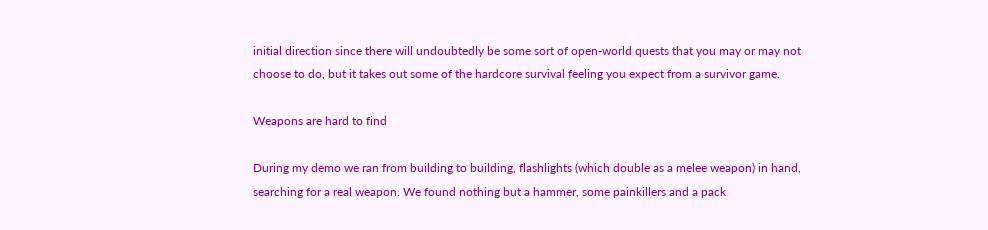initial direction since there will undoubtedly be some sort of open-world quests that you may or may not choose to do, but it takes out some of the hardcore survival feeling you expect from a survivor game.

Weapons are hard to find

During my demo we ran from building to building, flashlights (which double as a melee weapon) in hand, searching for a real weapon. We found nothing but a hammer, some painkillers and a pack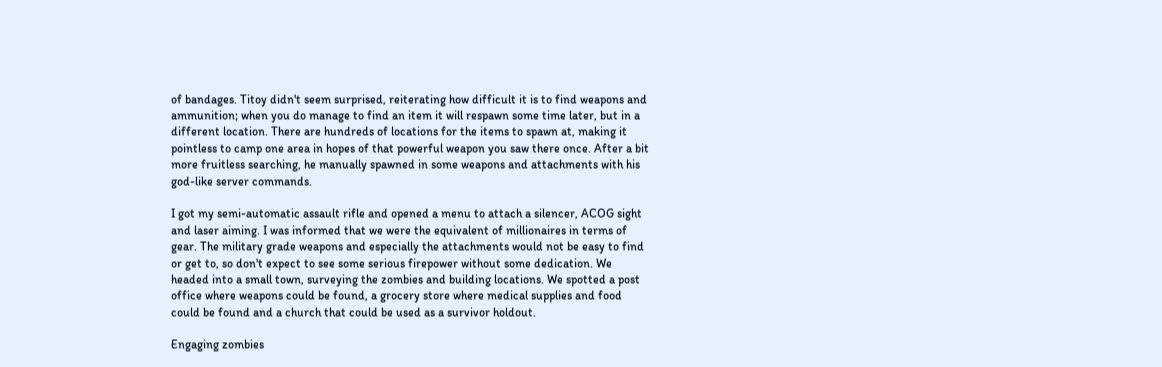of bandages. Titoy didn't seem surprised, reiterating how difficult it is to find weapons and ammunition; when you do manage to find an item it will respawn some time later, but in a different location. There are hundreds of locations for the items to spawn at, making it pointless to camp one area in hopes of that powerful weapon you saw there once. After a bit more fruitless searching, he manually spawned in some weapons and attachments with his god-like server commands.

I got my semi-automatic assault rifle and opened a menu to attach a silencer, ACOG sight and laser aiming. I was informed that we were the equivalent of millionaires in terms of gear. The military grade weapons and especially the attachments would not be easy to find or get to, so don't expect to see some serious firepower without some dedication. We headed into a small town, surveying the zombies and building locations. We spotted a post office where weapons could be found, a grocery store where medical supplies and food could be found and a church that could be used as a survivor holdout.

Engaging zombies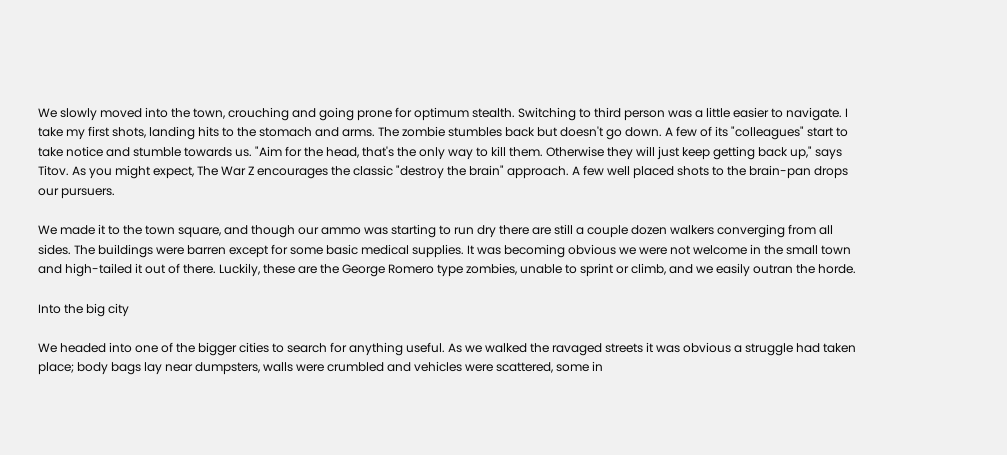We slowly moved into the town, crouching and going prone for optimum stealth. Switching to third person was a little easier to navigate. I take my first shots, landing hits to the stomach and arms. The zombie stumbles back but doesn't go down. A few of its "colleagues" start to take notice and stumble towards us. "Aim for the head, that's the only way to kill them. Otherwise they will just keep getting back up," says Titov. As you might expect, The War Z encourages the classic "destroy the brain" approach. A few well placed shots to the brain-pan drops our pursuers.

We made it to the town square, and though our ammo was starting to run dry there are still a couple dozen walkers converging from all sides. The buildings were barren except for some basic medical supplies. It was becoming obvious we were not welcome in the small town and high-tailed it out of there. Luckily, these are the George Romero type zombies, unable to sprint or climb, and we easily outran the horde.

Into the big city

We headed into one of the bigger cities to search for anything useful. As we walked the ravaged streets it was obvious a struggle had taken place; body bags lay near dumpsters, walls were crumbled and vehicles were scattered, some in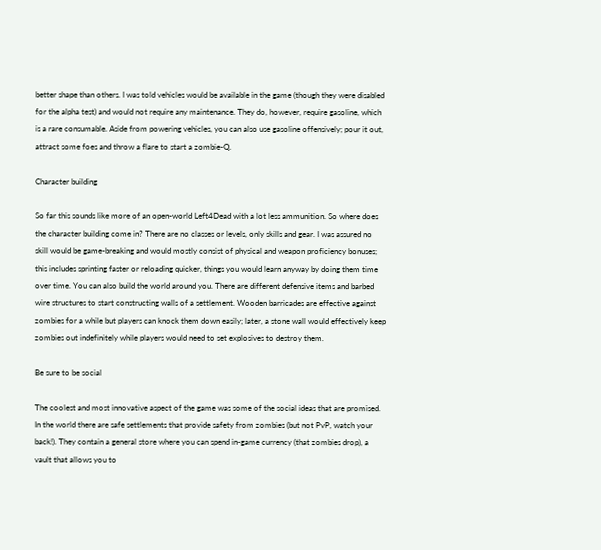better shape than others. I was told vehicles would be available in the game (though they were disabled for the alpha test) and would not require any maintenance. They do, however, require gasoline, which is a rare consumable. Aside from powering vehicles, you can also use gasoline offensively; pour it out, attract some foes and throw a flare to start a zombie-Q.

Character building

So far this sounds like more of an open-world Left4Dead with a lot less ammunition. So where does the character building come in? There are no classes or levels, only skills and gear. I was assured no skill would be game-breaking and would mostly consist of physical and weapon proficiency bonuses; this includes sprinting faster or reloading quicker, things you would learn anyway by doing them time over time. You can also build the world around you. There are different defensive items and barbed wire structures to start constructing walls of a settlement. Wooden barricades are effective against zombies for a while but players can knock them down easily; later, a stone wall would effectively keep zombies out indefinitely while players would need to set explosives to destroy them.

Be sure to be social

The coolest and most innovative aspect of the game was some of the social ideas that are promised. In the world there are safe settlements that provide safety from zombies (but not PvP, watch your back!). They contain a general store where you can spend in-game currency (that zombies drop), a vault that allows you to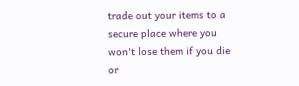trade out your items to a secure place where you won't lose them if you die or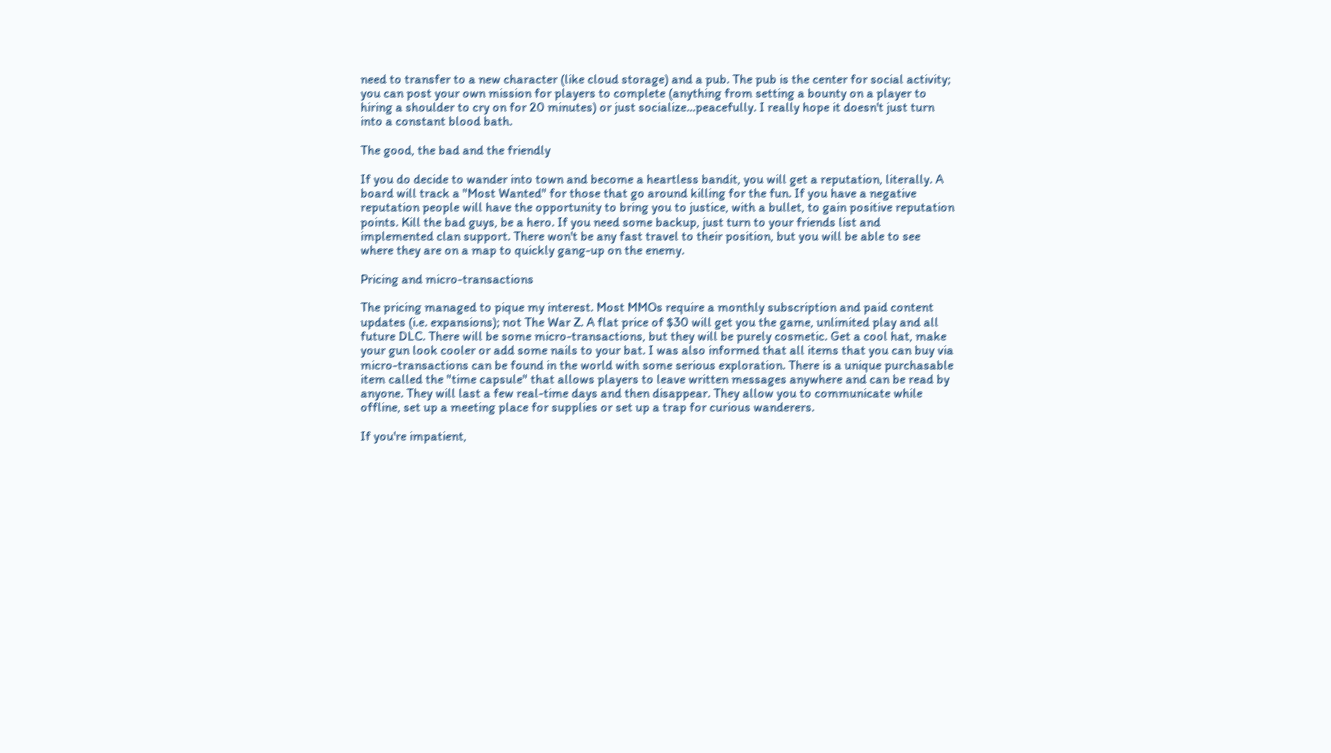need to transfer to a new character (like cloud storage) and a pub. The pub is the center for social activity; you can post your own mission for players to complete (anything from setting a bounty on a player to hiring a shoulder to cry on for 20 minutes) or just socialize...peacefully. I really hope it doesn't just turn into a constant blood bath.

The good, the bad and the friendly

If you do decide to wander into town and become a heartless bandit, you will get a reputation, literally. A board will track a "Most Wanted" for those that go around killing for the fun. If you have a negative reputation people will have the opportunity to bring you to justice, with a bullet, to gain positive reputation points. Kill the bad guys, be a hero. If you need some backup, just turn to your friends list and implemented clan support. There won't be any fast travel to their position, but you will be able to see where they are on a map to quickly gang-up on the enemy.

Pricing and micro-transactions

The pricing managed to pique my interest. Most MMOs require a monthly subscription and paid content updates (i.e. expansions); not The War Z. A flat price of $30 will get you the game, unlimited play and all future DLC. There will be some micro-transactions, but they will be purely cosmetic. Get a cool hat, make your gun look cooler or add some nails to your bat. I was also informed that all items that you can buy via micro-transactions can be found in the world with some serious exploration. There is a unique purchasable item called the "time capsule" that allows players to leave written messages anywhere and can be read by anyone. They will last a few real-time days and then disappear. They allow you to communicate while offline, set up a meeting place for supplies or set up a trap for curious wanderers.

If you're impatient,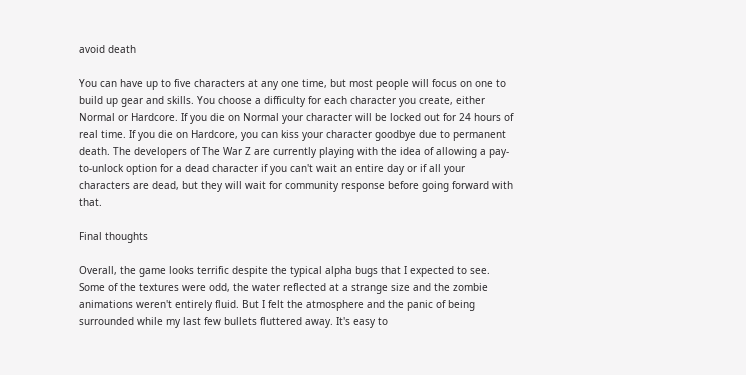avoid death

You can have up to five characters at any one time, but most people will focus on one to build up gear and skills. You choose a difficulty for each character you create, either Normal or Hardcore. If you die on Normal your character will be locked out for 24 hours of real time. If you die on Hardcore, you can kiss your character goodbye due to permanent death. The developers of The War Z are currently playing with the idea of allowing a pay-to-unlock option for a dead character if you can't wait an entire day or if all your characters are dead, but they will wait for community response before going forward with that.

Final thoughts

Overall, the game looks terrific despite the typical alpha bugs that I expected to see. Some of the textures were odd, the water reflected at a strange size and the zombie animations weren't entirely fluid. But I felt the atmosphere and the panic of being surrounded while my last few bullets fluttered away. It's easy to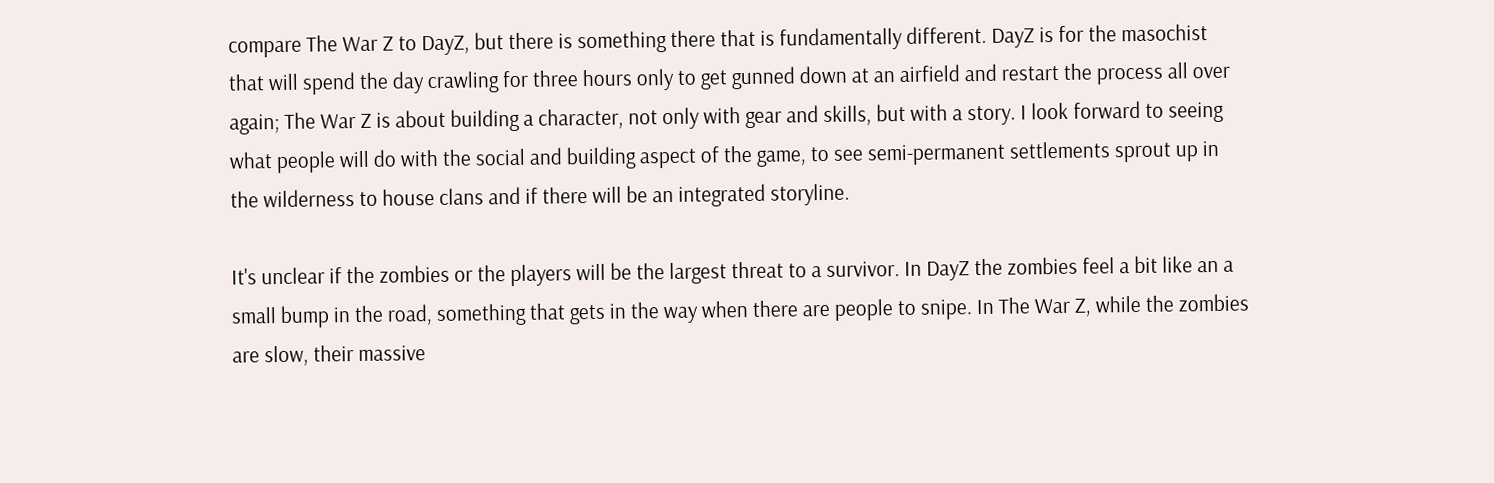compare The War Z to DayZ, but there is something there that is fundamentally different. DayZ is for the masochist that will spend the day crawling for three hours only to get gunned down at an airfield and restart the process all over again; The War Z is about building a character, not only with gear and skills, but with a story. I look forward to seeing what people will do with the social and building aspect of the game, to see semi-permanent settlements sprout up in the wilderness to house clans and if there will be an integrated storyline.

It's unclear if the zombies or the players will be the largest threat to a survivor. In DayZ the zombies feel a bit like an a small bump in the road, something that gets in the way when there are people to snipe. In The War Z, while the zombies are slow, their massive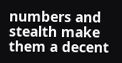numbers and stealth make them a decent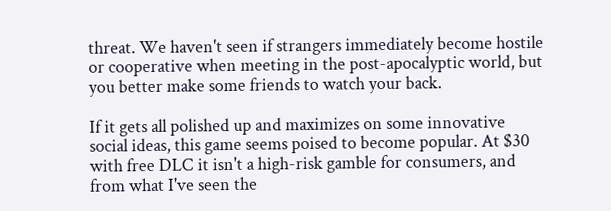threat. We haven't seen if strangers immediately become hostile or cooperative when meeting in the post-apocalyptic world, but you better make some friends to watch your back.

If it gets all polished up and maximizes on some innovative social ideas, this game seems poised to become popular. At $30 with free DLC it isn't a high-risk gamble for consumers, and from what I've seen the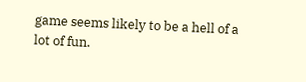game seems likely to be a hell of a lot of fun.